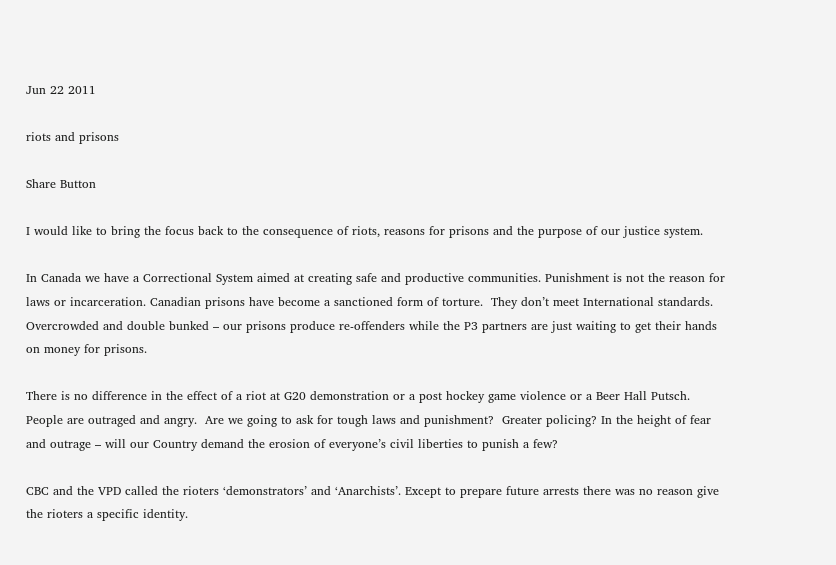Jun 22 2011

riots and prisons

Share Button

I would like to bring the focus back to the consequence of riots, reasons for prisons and the purpose of our justice system.

In Canada we have a Correctional System aimed at creating safe and productive communities. Punishment is not the reason for laws or incarceration. Canadian prisons have become a sanctioned form of torture.  They don’t meet International standards.  Overcrowded and double bunked – our prisons produce re-offenders while the P3 partners are just waiting to get their hands on money for prisons.

There is no difference in the effect of a riot at G20 demonstration or a post hockey game violence or a Beer Hall Putsch.  People are outraged and angry.  Are we going to ask for tough laws and punishment?  Greater policing? In the height of fear and outrage – will our Country demand the erosion of everyone’s civil liberties to punish a few?

CBC and the VPD called the rioters ‘demonstrators’ and ‘Anarchists’. Except to prepare future arrests there was no reason give the rioters a specific identity.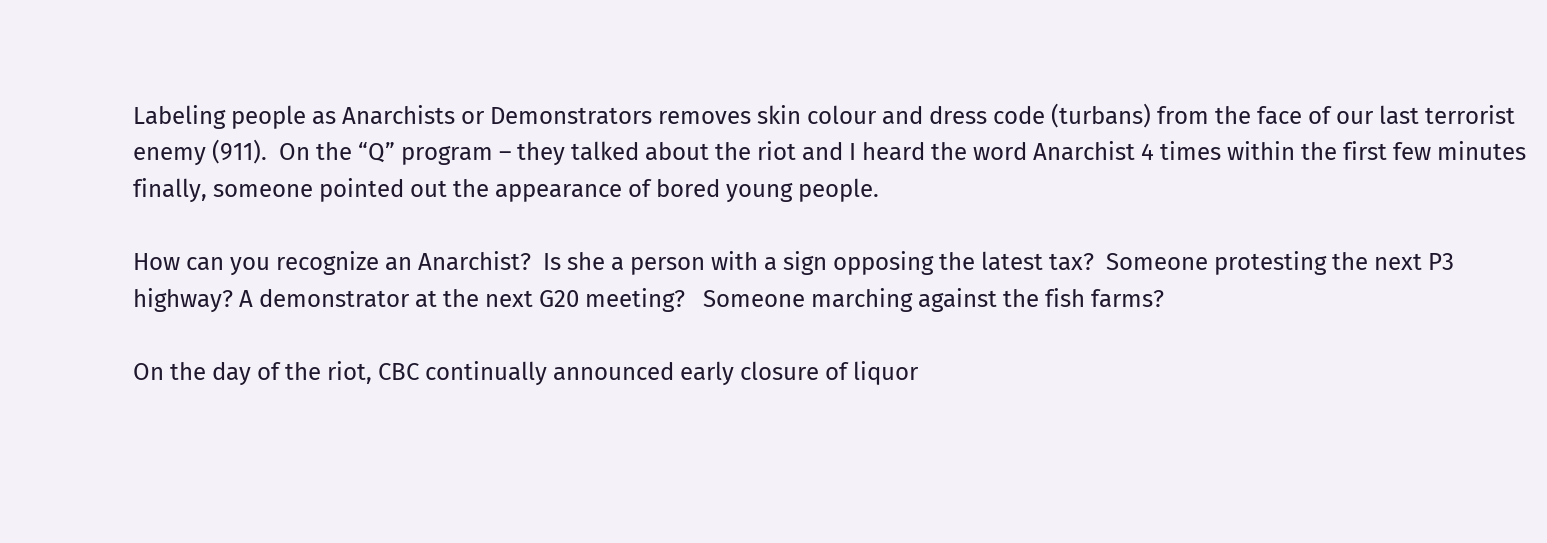Labeling people as Anarchists or Demonstrators removes skin colour and dress code (turbans) from the face of our last terrorist enemy (911).  On the “Q” program – they talked about the riot and I heard the word Anarchist 4 times within the first few minutes finally, someone pointed out the appearance of bored young people.

How can you recognize an Anarchist?  Is she a person with a sign opposing the latest tax?  Someone protesting the next P3 highway? A demonstrator at the next G20 meeting?   Someone marching against the fish farms?

On the day of the riot, CBC continually announced early closure of liquor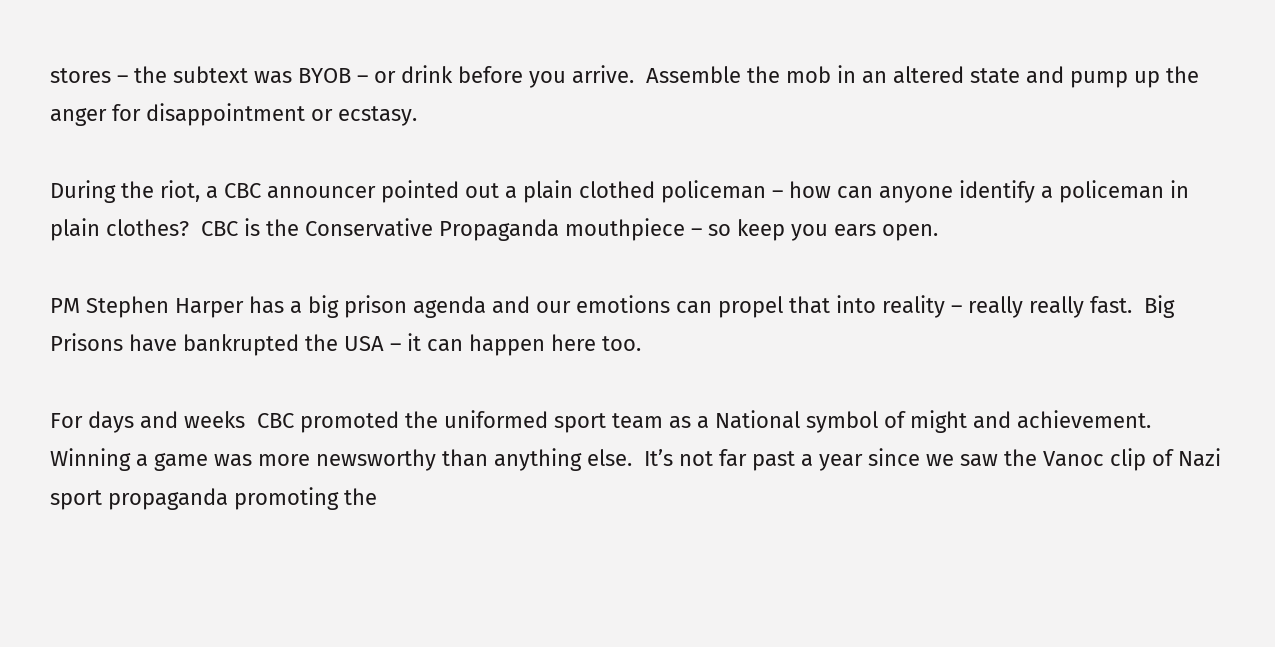stores – the subtext was BYOB – or drink before you arrive.  Assemble the mob in an altered state and pump up the anger for disappointment or ecstasy.

During the riot, a CBC announcer pointed out a plain clothed policeman – how can anyone identify a policeman in plain clothes?  CBC is the Conservative Propaganda mouthpiece – so keep you ears open.

PM Stephen Harper has a big prison agenda and our emotions can propel that into reality – really really fast.  Big Prisons have bankrupted the USA – it can happen here too.

For days and weeks  CBC promoted the uniformed sport team as a National symbol of might and achievement.  Winning a game was more newsworthy than anything else.  It’s not far past a year since we saw the Vanoc clip of Nazi sport propaganda promoting the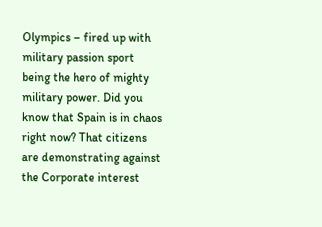Olympics – fired up with military passion sport being the hero of mighty military power. Did you know that Spain is in chaos right now? That citizens are demonstrating against the Corporate interest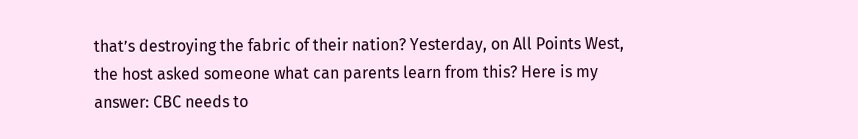that’s destroying the fabric of their nation? Yesterday, on All Points West, the host asked someone what can parents learn from this? Here is my answer: CBC needs to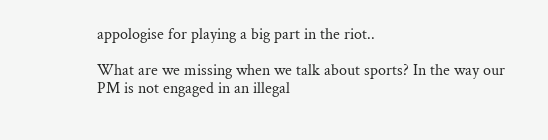appologise for playing a big part in the riot..

What are we missing when we talk about sports? In the way our PM is not engaged in an illegal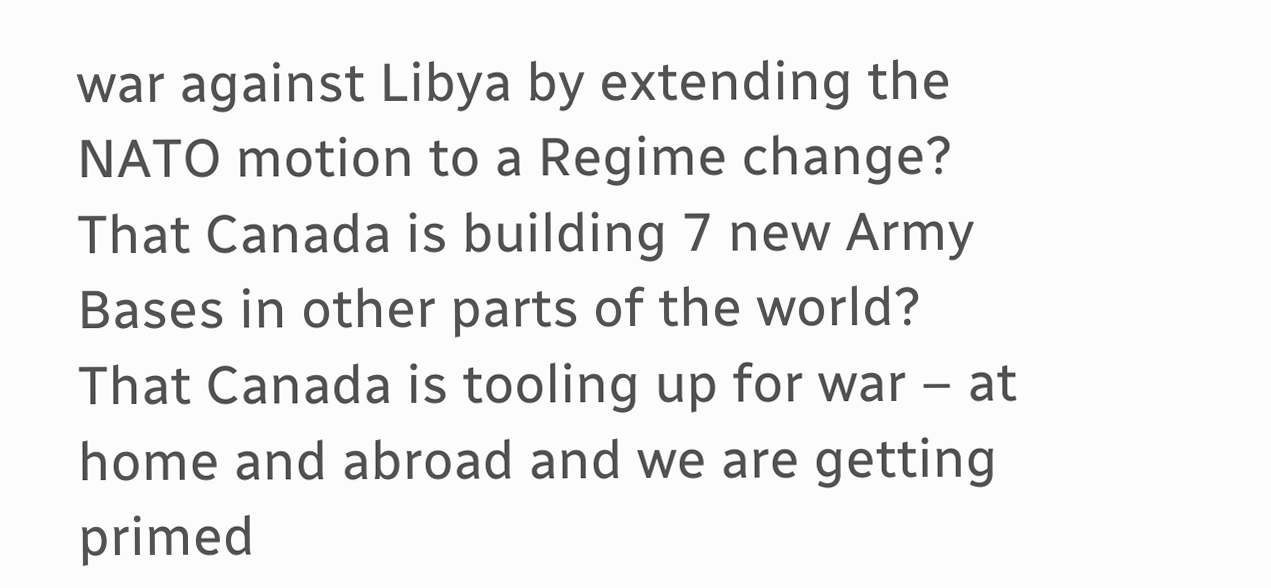war against Libya by extending the NATO motion to a Regime change? That Canada is building 7 new Army Bases in other parts of the world?  That Canada is tooling up for war – at home and abroad and we are getting primed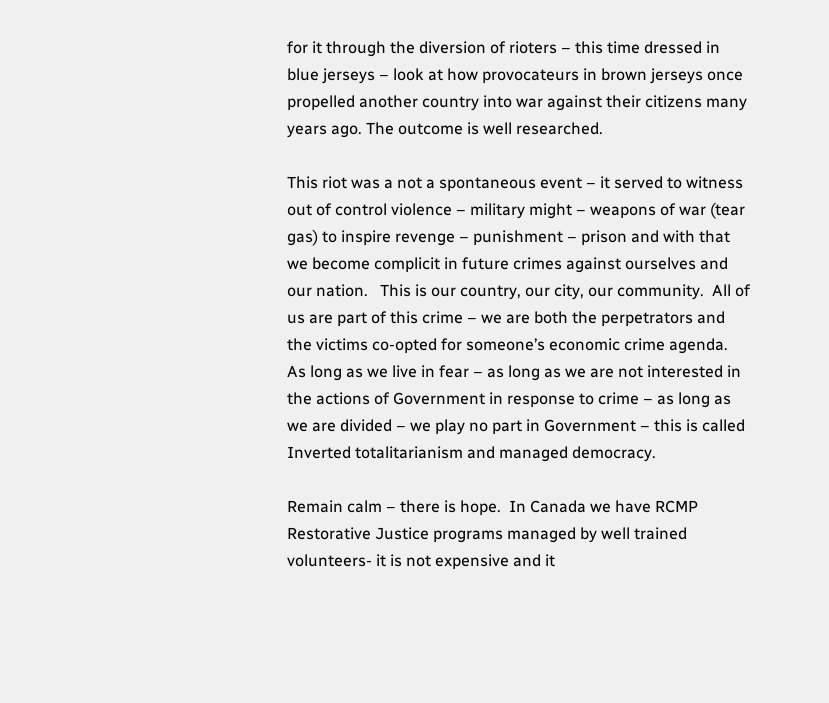for it through the diversion of rioters – this time dressed in blue jerseys – look at how provocateurs in brown jerseys once propelled another country into war against their citizens many years ago. The outcome is well researched.

This riot was a not a spontaneous event – it served to witness out of control violence – military might – weapons of war (tear gas) to inspire revenge – punishment – prison and with that we become complicit in future crimes against ourselves and our nation.   This is our country, our city, our community.  All of us are part of this crime – we are both the perpetrators and the victims co-opted for someone’s economic crime agenda.  As long as we live in fear – as long as we are not interested in the actions of Government in response to crime – as long as we are divided – we play no part in Government – this is called Inverted totalitarianism and managed democracy.

Remain calm – there is hope.  In Canada we have RCMP Restorative Justice programs managed by well trained volunteers- it is not expensive and it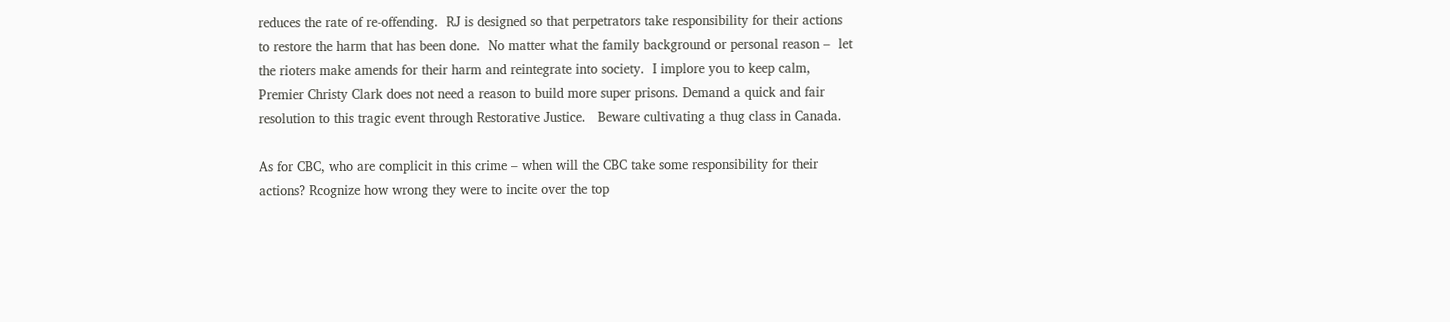reduces the rate of re-offending.  RJ is designed so that perpetrators take responsibility for their actions to restore the harm that has been done.  No matter what the family background or personal reason –  let the rioters make amends for their harm and reintegrate into society.  I implore you to keep calm, Premier Christy Clark does not need a reason to build more super prisons. Demand a quick and fair resolution to this tragic event through Restorative Justice.   Beware cultivating a thug class in Canada.

As for CBC, who are complicit in this crime – when will the CBC take some responsibility for their actions? Rcognize how wrong they were to incite over the top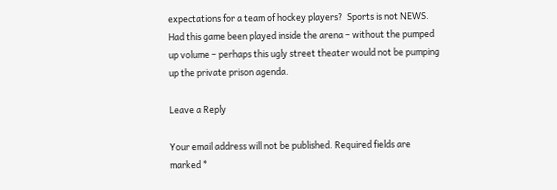expectations for a team of hockey players?  Sports is not NEWS.  Had this game been played inside the arena – without the pumped up volume – perhaps this ugly street theater would not be pumping up the private prison agenda.

Leave a Reply

Your email address will not be published. Required fields are marked *